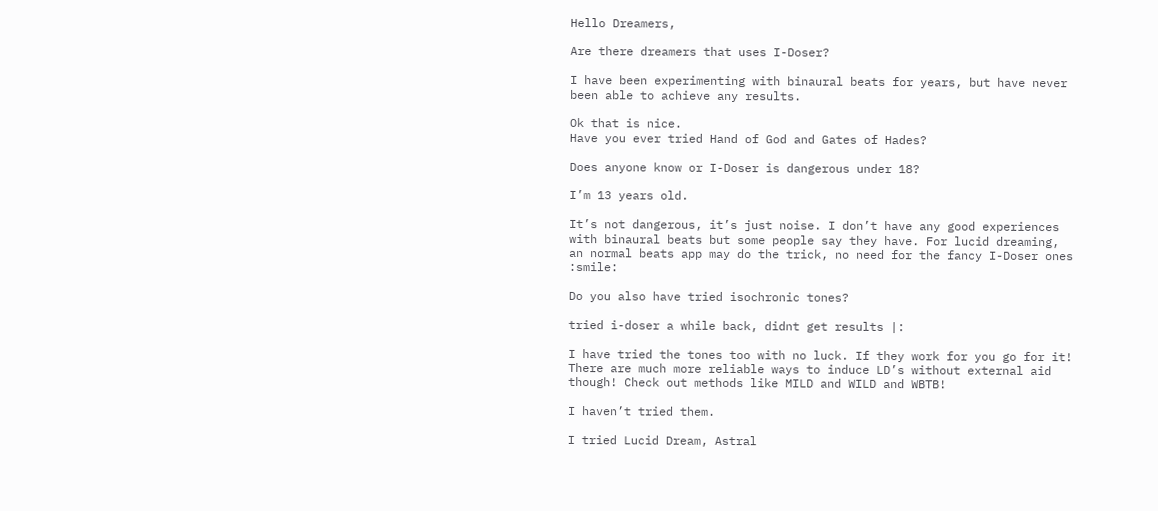Hello Dreamers,

Are there dreamers that uses I-Doser?

I have been experimenting with binaural beats for years, but have never been able to achieve any results.

Ok that is nice.
Have you ever tried Hand of God and Gates of Hades?

Does anyone know or I-Doser is dangerous under 18?

I’m 13 years old.

It’s not dangerous, it’s just noise. I don’t have any good experiences with binaural beats but some people say they have. For lucid dreaming, an normal beats app may do the trick, no need for the fancy I-Doser ones :smile:

Do you also have tried isochronic tones?

tried i-doser a while back, didnt get results |:

I have tried the tones too with no luck. If they work for you go for it! There are much more reliable ways to induce LD’s without external aid though! Check out methods like MILD and WILD and WBTB!

I haven’t tried them.

I tried Lucid Dream, Astral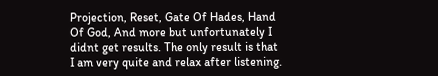Projection, Reset, Gate Of Hades, Hand Of God, And more but unfortunately I didnt get results. The only result is that I am very quite and relax after listening.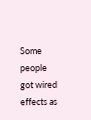Some people got wired effects as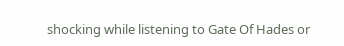shocking while listening to Gate Of Hades or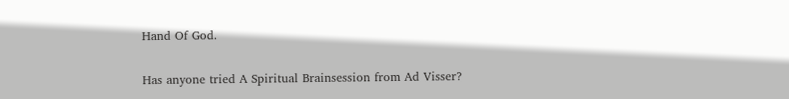Hand Of God.

Has anyone tried A Spiritual Brainsession from Ad Visser?